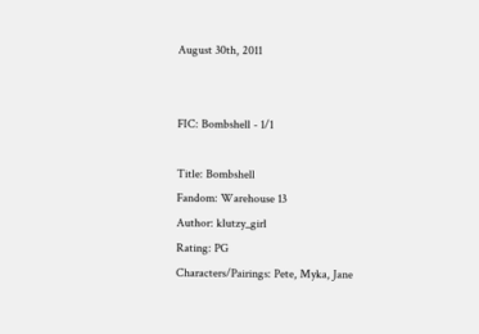August 30th, 2011


FIC: Bombshell - 1/1

Title: Bombshell
Fandom: Warehouse 13
Author: klutzy_girl
Rating: PG
Characters/Pairings: Pete, Myka, Jane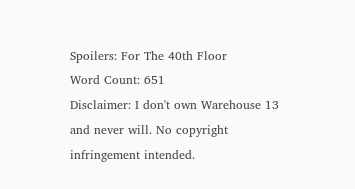Spoilers: For The 40th Floor
Word Count: 651
Disclaimer: I don't own Warehouse 13 and never will. No copyright infringement intended.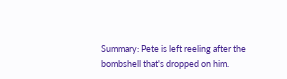Summary: Pete is left reeling after the bombshell that's dropped on him.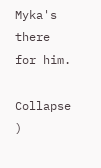Myka's there for him.

Collapse )